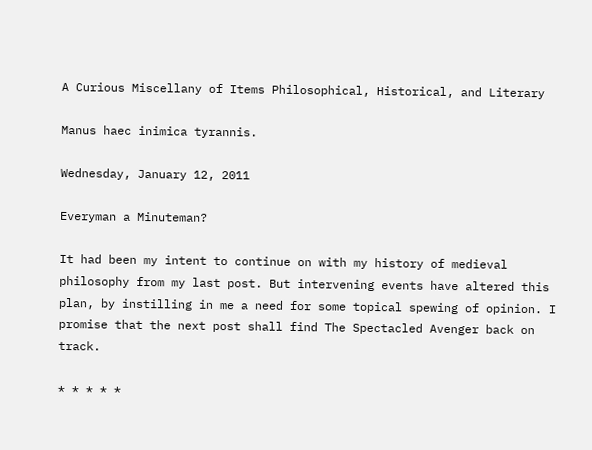A Curious Miscellany of Items Philosophical, Historical, and Literary

Manus haec inimica tyrannis.

Wednesday, January 12, 2011

Everyman a Minuteman?

It had been my intent to continue on with my history of medieval philosophy from my last post. But intervening events have altered this plan, by instilling in me a need for some topical spewing of opinion. I promise that the next post shall find The Spectacled Avenger back on track.

* * * * *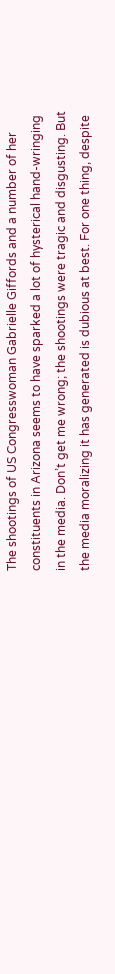The shootings of US Congresswoman Gabrielle Giffords and a number of her constituents in Arizona seems to have sparked a lot of hysterical hand-wringing in the media. Don’t get me wrong; the shootings were tragic and disgusting. But the media moralizing it has generated is dubious at best. For one thing, despite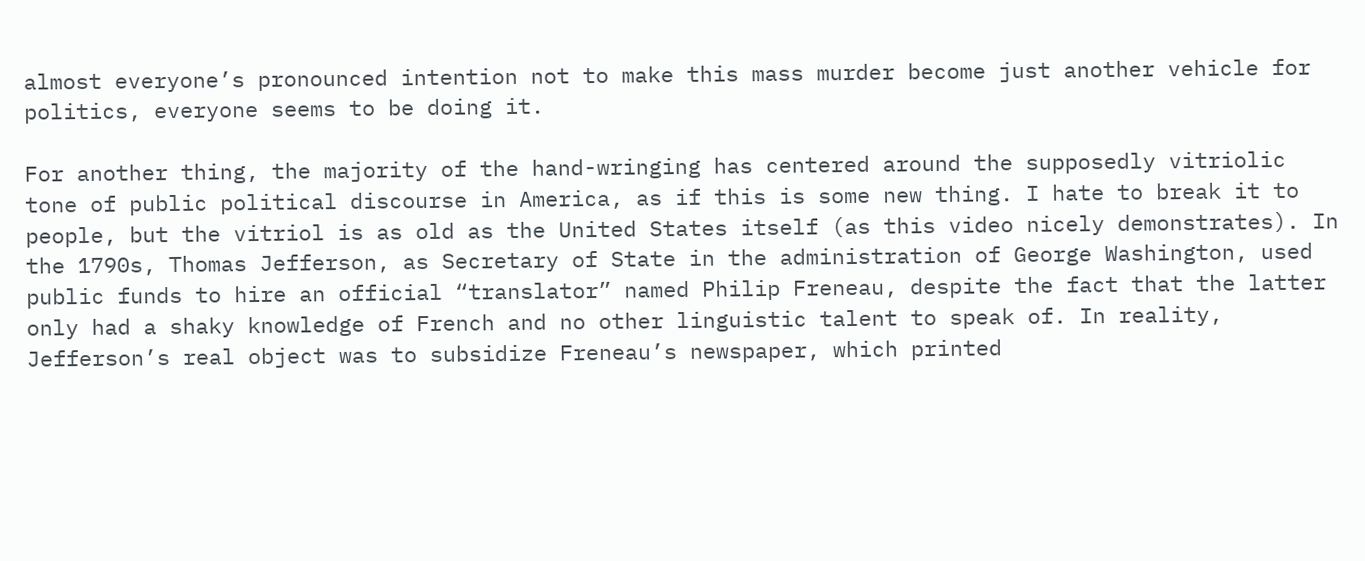almost everyone’s pronounced intention not to make this mass murder become just another vehicle for politics, everyone seems to be doing it.

For another thing, the majority of the hand-wringing has centered around the supposedly vitriolic tone of public political discourse in America, as if this is some new thing. I hate to break it to people, but the vitriol is as old as the United States itself (as this video nicely demonstrates). In the 1790s, Thomas Jefferson, as Secretary of State in the administration of George Washington, used public funds to hire an official “translator” named Philip Freneau, despite the fact that the latter only had a shaky knowledge of French and no other linguistic talent to speak of. In reality, Jefferson’s real object was to subsidize Freneau’s newspaper, which printed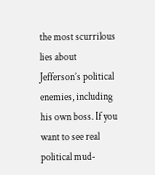the most scurrilous lies about Jefferson’s political enemies, including his own boss. If you want to see real political mud-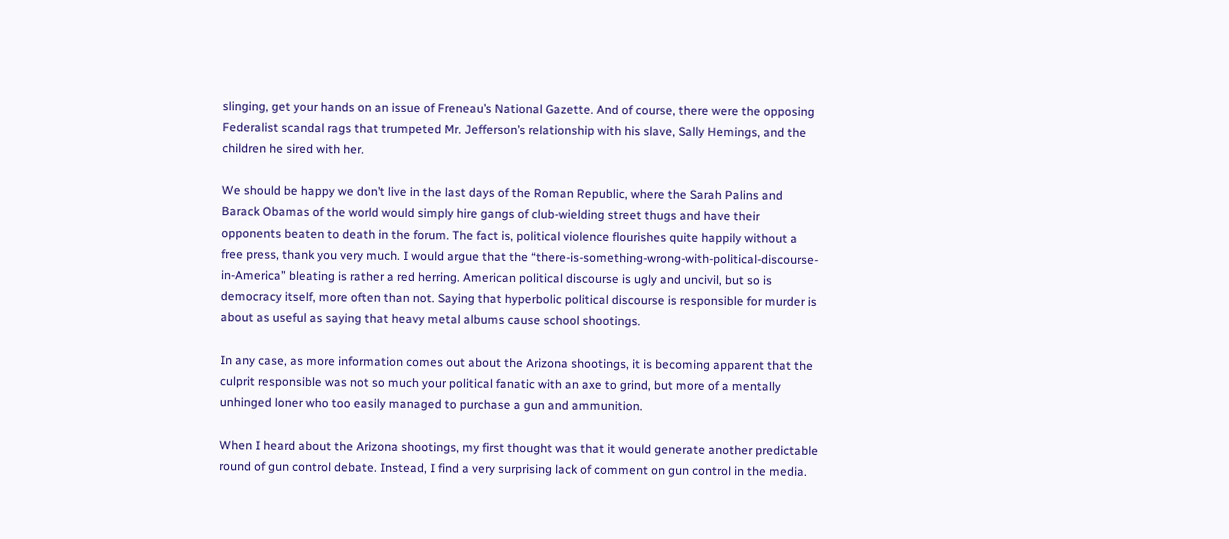slinging, get your hands on an issue of Freneau’s National Gazette. And of course, there were the opposing Federalist scandal rags that trumpeted Mr. Jefferson’s relationship with his slave, Sally Hemings, and the children he sired with her.

We should be happy we don’t live in the last days of the Roman Republic, where the Sarah Palins and Barack Obamas of the world would simply hire gangs of club-wielding street thugs and have their opponents beaten to death in the forum. The fact is, political violence flourishes quite happily without a free press, thank you very much. I would argue that the “there-is-something-wrong-with-political-discourse-in-America” bleating is rather a red herring. American political discourse is ugly and uncivil, but so is democracy itself, more often than not. Saying that hyperbolic political discourse is responsible for murder is about as useful as saying that heavy metal albums cause school shootings.

In any case, as more information comes out about the Arizona shootings, it is becoming apparent that the culprit responsible was not so much your political fanatic with an axe to grind, but more of a mentally unhinged loner who too easily managed to purchase a gun and ammunition.

When I heard about the Arizona shootings, my first thought was that it would generate another predictable round of gun control debate. Instead, I find a very surprising lack of comment on gun control in the media.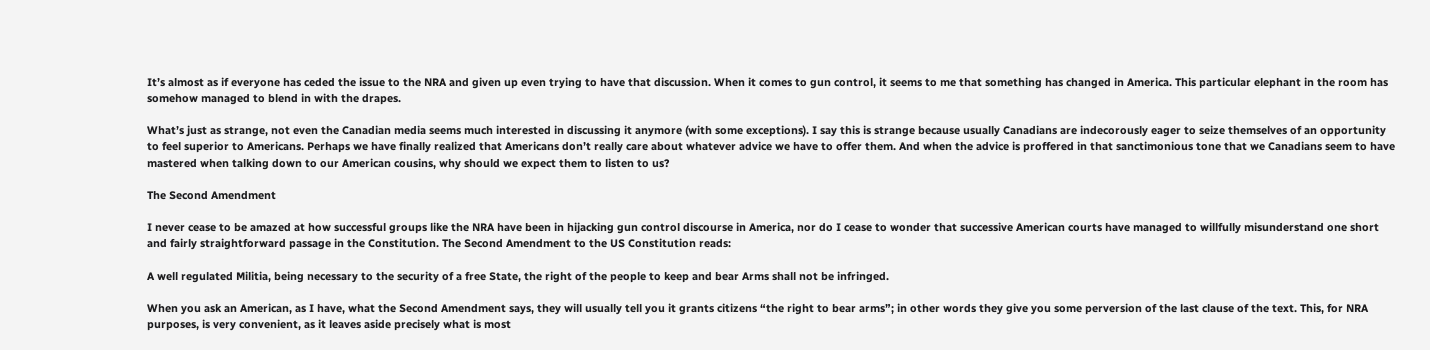It’s almost as if everyone has ceded the issue to the NRA and given up even trying to have that discussion. When it comes to gun control, it seems to me that something has changed in America. This particular elephant in the room has somehow managed to blend in with the drapes.

What’s just as strange, not even the Canadian media seems much interested in discussing it anymore (with some exceptions). I say this is strange because usually Canadians are indecorously eager to seize themselves of an opportunity to feel superior to Americans. Perhaps we have finally realized that Americans don’t really care about whatever advice we have to offer them. And when the advice is proffered in that sanctimonious tone that we Canadians seem to have mastered when talking down to our American cousins, why should we expect them to listen to us?

The Second Amendment

I never cease to be amazed at how successful groups like the NRA have been in hijacking gun control discourse in America, nor do I cease to wonder that successive American courts have managed to willfully misunderstand one short and fairly straightforward passage in the Constitution. The Second Amendment to the US Constitution reads:

A well regulated Militia, being necessary to the security of a free State, the right of the people to keep and bear Arms shall not be infringed.

When you ask an American, as I have, what the Second Amendment says, they will usually tell you it grants citizens “the right to bear arms”; in other words they give you some perversion of the last clause of the text. This, for NRA purposes, is very convenient, as it leaves aside precisely what is most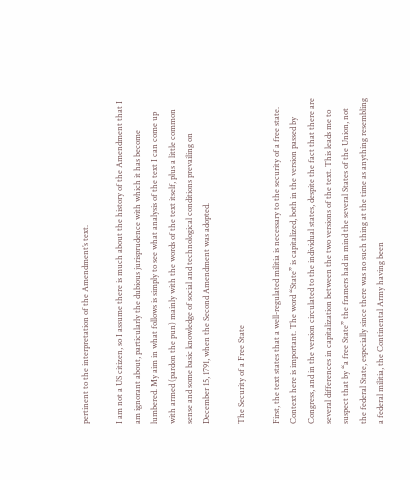pertinent to the interpretation of the Amendment’s text.

I am not a US citizen, so I assume there is much about the history of the Amendment that I am ignorant about, particularly the dubious jurisprudence with which it has become lumbered. My aim in what follows is simply to see what analysis of the text I can come up with armed (pardon the pun) mainly with the words of the text itself, plus a little common sense and some basic knowledge of social and technological conditions prevailing on December 15, 1791, when the Second Amendment was adopted.

The Security of a Free State

First, the text states that a well-regulated militia is necessary to the security of a free state. Context here is important. The word “State” is capitalized, both in the version passed by Congress, and in the version circulated to the individual states, despite the fact that there are several differences in capitalization between the two versions of the text. This leads me to suspect that by “a free State” the framers had in mind the several States of the Union, not the federal State, especially since there was no such thing at the time as anything resembling a federal militia, the Continental Army having been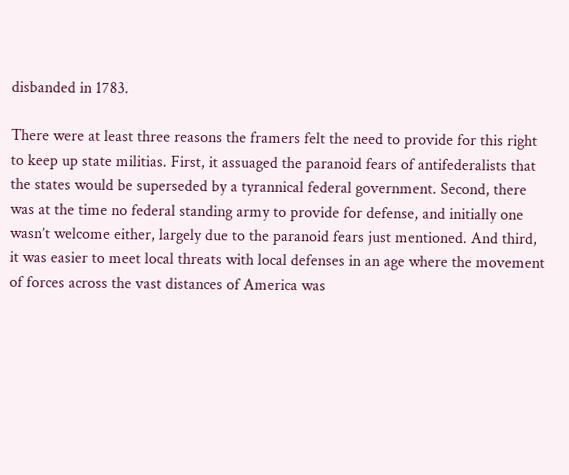disbanded in 1783.

There were at least three reasons the framers felt the need to provide for this right to keep up state militias. First, it assuaged the paranoid fears of antifederalists that the states would be superseded by a tyrannical federal government. Second, there was at the time no federal standing army to provide for defense, and initially one wasn’t welcome either, largely due to the paranoid fears just mentioned. And third, it was easier to meet local threats with local defenses in an age where the movement of forces across the vast distances of America was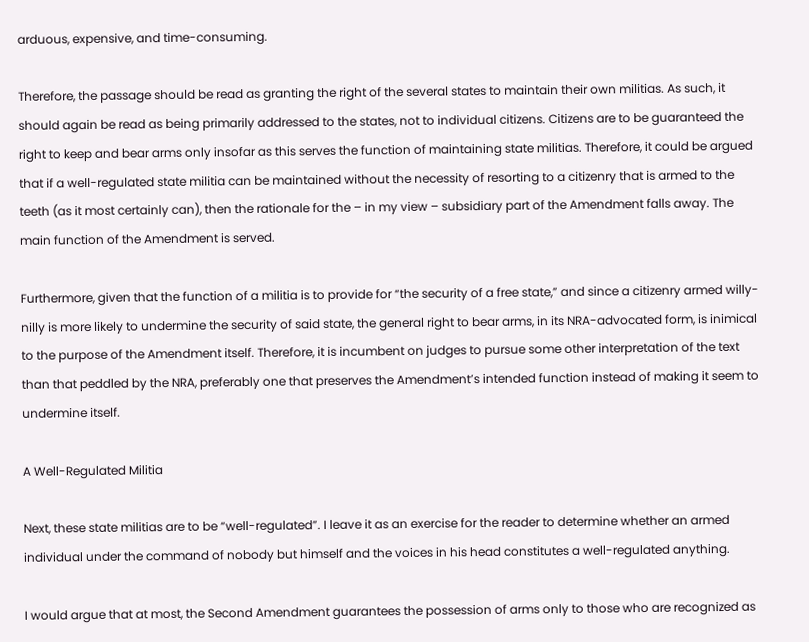arduous, expensive, and time-consuming.

Therefore, the passage should be read as granting the right of the several states to maintain their own militias. As such, it should again be read as being primarily addressed to the states, not to individual citizens. Citizens are to be guaranteed the right to keep and bear arms only insofar as this serves the function of maintaining state militias. Therefore, it could be argued that if a well-regulated state militia can be maintained without the necessity of resorting to a citizenry that is armed to the teeth (as it most certainly can), then the rationale for the – in my view – subsidiary part of the Amendment falls away. The main function of the Amendment is served.

Furthermore, given that the function of a militia is to provide for “the security of a free state,” and since a citizenry armed willy-nilly is more likely to undermine the security of said state, the general right to bear arms, in its NRA-advocated form, is inimical to the purpose of the Amendment itself. Therefore, it is incumbent on judges to pursue some other interpretation of the text than that peddled by the NRA, preferably one that preserves the Amendment’s intended function instead of making it seem to undermine itself.

A Well-Regulated Militia

Next, these state militias are to be “well-regulated”. I leave it as an exercise for the reader to determine whether an armed individual under the command of nobody but himself and the voices in his head constitutes a well-regulated anything.

I would argue that at most, the Second Amendment guarantees the possession of arms only to those who are recognized as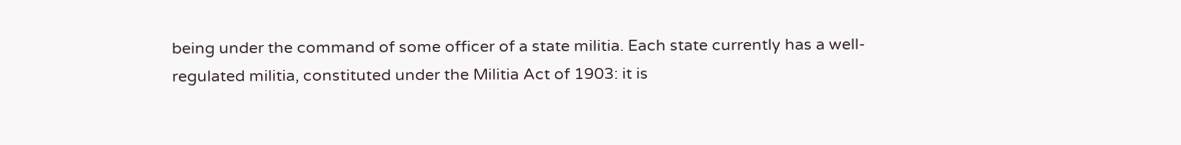being under the command of some officer of a state militia. Each state currently has a well-regulated militia, constituted under the Militia Act of 1903: it is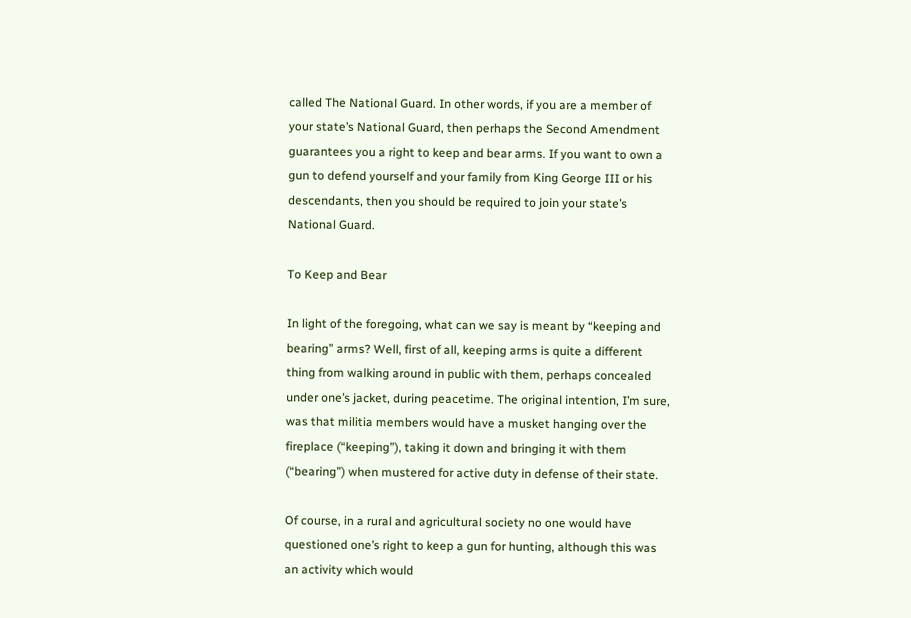called The National Guard. In other words, if you are a member of your state’s National Guard, then perhaps the Second Amendment guarantees you a right to keep and bear arms. If you want to own a gun to defend yourself and your family from King George III or his descendants, then you should be required to join your state’s National Guard.

To Keep and Bear

In light of the foregoing, what can we say is meant by “keeping and bearing” arms? Well, first of all, keeping arms is quite a different thing from walking around in public with them, perhaps concealed under one’s jacket, during peacetime. The original intention, I’m sure, was that militia members would have a musket hanging over the fireplace (“keeping”), taking it down and bringing it with them (“bearing”) when mustered for active duty in defense of their state.

Of course, in a rural and agricultural society no one would have questioned one’s right to keep a gun for hunting, although this was an activity which would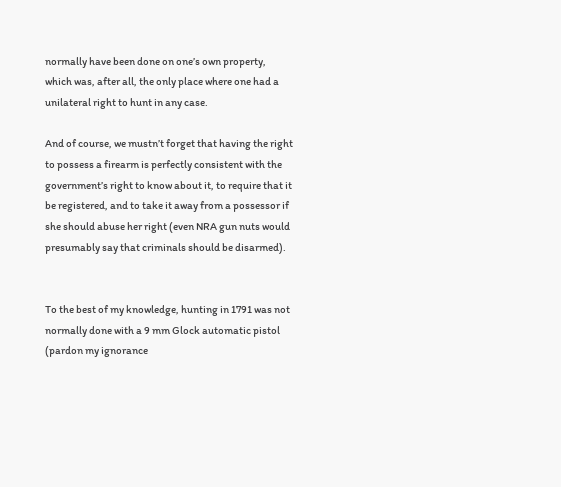normally have been done on one’s own property, which was, after all, the only place where one had a unilateral right to hunt in any case.

And of course, we mustn’t forget that having the right to possess a firearm is perfectly consistent with the government’s right to know about it, to require that it be registered, and to take it away from a possessor if she should abuse her right (even NRA gun nuts would presumably say that criminals should be disarmed).


To the best of my knowledge, hunting in 1791 was not normally done with a 9 mm Glock automatic pistol (pardon my ignorance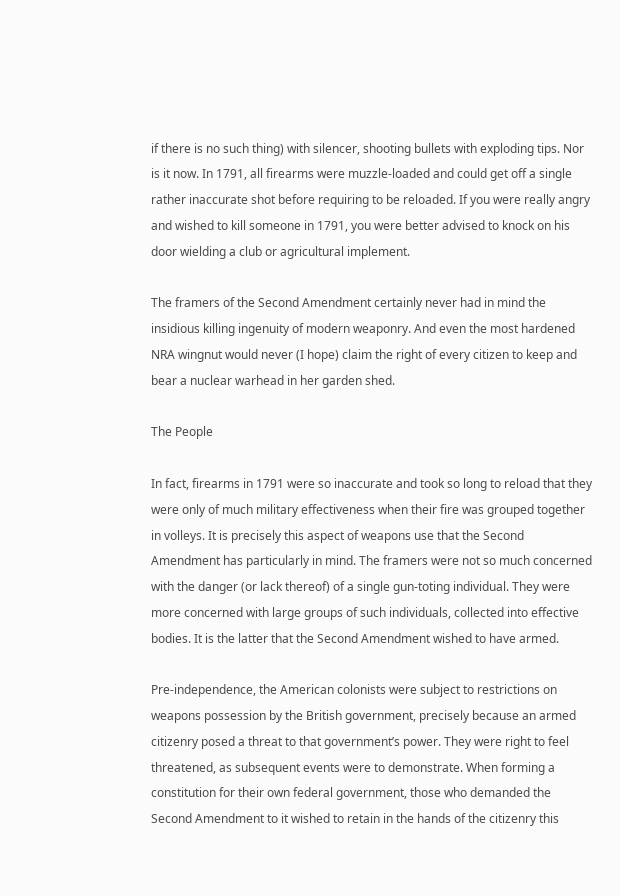if there is no such thing) with silencer, shooting bullets with exploding tips. Nor is it now. In 1791, all firearms were muzzle-loaded and could get off a single rather inaccurate shot before requiring to be reloaded. If you were really angry and wished to kill someone in 1791, you were better advised to knock on his door wielding a club or agricultural implement.

The framers of the Second Amendment certainly never had in mind the insidious killing ingenuity of modern weaponry. And even the most hardened NRA wingnut would never (I hope) claim the right of every citizen to keep and bear a nuclear warhead in her garden shed.

The People

In fact, firearms in 1791 were so inaccurate and took so long to reload that they were only of much military effectiveness when their fire was grouped together in volleys. It is precisely this aspect of weapons use that the Second Amendment has particularly in mind. The framers were not so much concerned with the danger (or lack thereof) of a single gun-toting individual. They were more concerned with large groups of such individuals, collected into effective bodies. It is the latter that the Second Amendment wished to have armed.

Pre-independence, the American colonists were subject to restrictions on weapons possession by the British government, precisely because an armed citizenry posed a threat to that government’s power. They were right to feel threatened, as subsequent events were to demonstrate. When forming a constitution for their own federal government, those who demanded the Second Amendment to it wished to retain in the hands of the citizenry this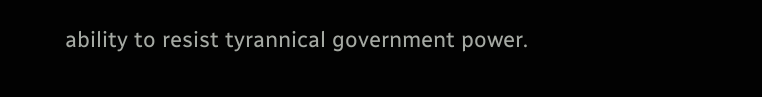ability to resist tyrannical government power.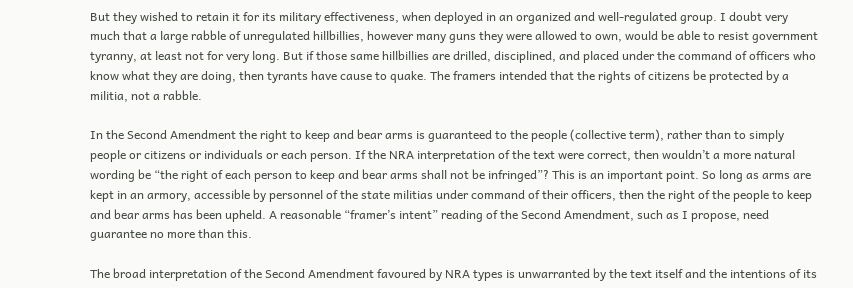But they wished to retain it for its military effectiveness, when deployed in an organized and well-regulated group. I doubt very much that a large rabble of unregulated hillbillies, however many guns they were allowed to own, would be able to resist government tyranny, at least not for very long. But if those same hillbillies are drilled, disciplined, and placed under the command of officers who know what they are doing, then tyrants have cause to quake. The framers intended that the rights of citizens be protected by a militia, not a rabble.

In the Second Amendment the right to keep and bear arms is guaranteed to the people (collective term), rather than to simply people or citizens or individuals or each person. If the NRA interpretation of the text were correct, then wouldn’t a more natural wording be “the right of each person to keep and bear arms shall not be infringed”? This is an important point. So long as arms are kept in an armory, accessible by personnel of the state militias under command of their officers, then the right of the people to keep and bear arms has been upheld. A reasonable “framer’s intent” reading of the Second Amendment, such as I propose, need guarantee no more than this.

The broad interpretation of the Second Amendment favoured by NRA types is unwarranted by the text itself and the intentions of its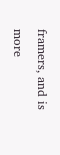framers, and is more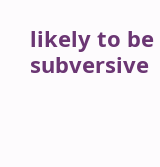likely to be subversive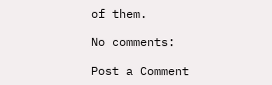of them.

No comments:

Post a Comment